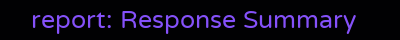report: Response Summary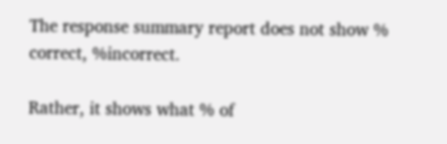The response summary report does not show % correct, %incorrect.

Rather, it shows what % of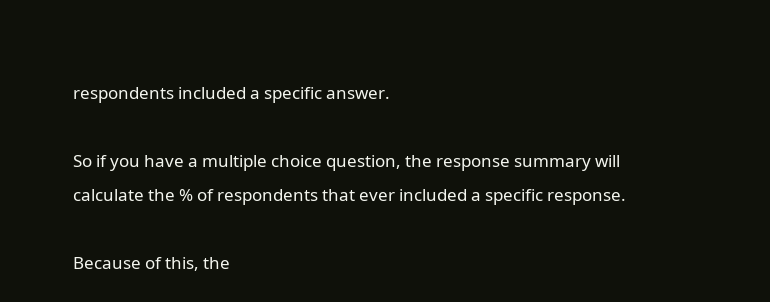respondents included a specific answer.

So if you have a multiple choice question, the response summary will calculate the % of respondents that ever included a specific response.

Because of this, the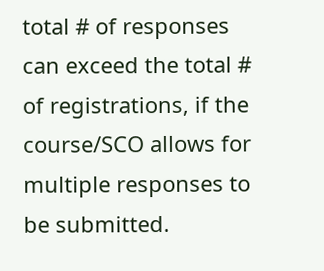total # of responses can exceed the total # of registrations, if the course/SCO allows for multiple responses to be submitted.